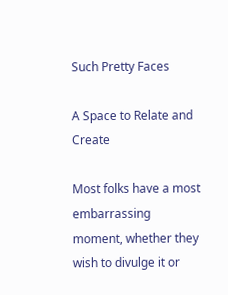Such Pretty Faces

A Space to Relate and Create

Most folks have a most embarrassing moment, whether they wish to divulge it or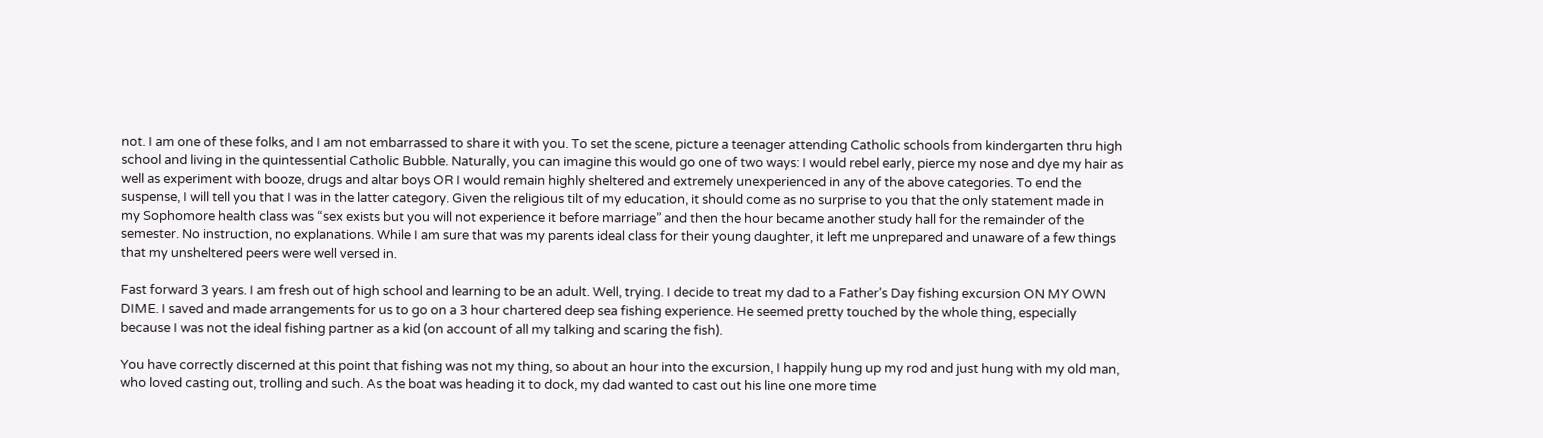not. I am one of these folks, and I am not embarrassed to share it with you. To set the scene, picture a teenager attending Catholic schools from kindergarten thru high school and living in the quintessential Catholic Bubble. Naturally, you can imagine this would go one of two ways: I would rebel early, pierce my nose and dye my hair as well as experiment with booze, drugs and altar boys OR I would remain highly sheltered and extremely unexperienced in any of the above categories. To end the suspense, I will tell you that I was in the latter category. Given the religious tilt of my education, it should come as no surprise to you that the only statement made in my Sophomore health class was “sex exists but you will not experience it before marriage” and then the hour became another study hall for the remainder of the semester. No instruction, no explanations. While I am sure that was my parents ideal class for their young daughter, it left me unprepared and unaware of a few things that my unsheltered peers were well versed in.

Fast forward 3 years. I am fresh out of high school and learning to be an adult. Well, trying. I decide to treat my dad to a Father’s Day fishing excursion ON MY OWN DIME. I saved and made arrangements for us to go on a 3 hour chartered deep sea fishing experience. He seemed pretty touched by the whole thing, especially because I was not the ideal fishing partner as a kid (on account of all my talking and scaring the fish).

You have correctly discerned at this point that fishing was not my thing, so about an hour into the excursion, I happily hung up my rod and just hung with my old man, who loved casting out, trolling and such. As the boat was heading it to dock, my dad wanted to cast out his line one more time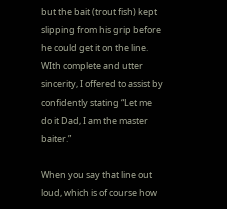but the bait (trout fish) kept slipping from his grip before he could get it on the line. WIth complete and utter sincerity, I offered to assist by confidently stating “Let me do it Dad, I am the master baiter.”

When you say that line out loud, which is of course how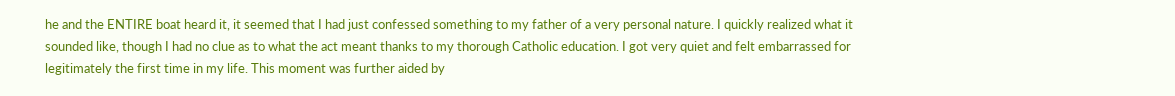he and the ENTIRE boat heard it, it seemed that I had just confessed something to my father of a very personal nature. I quickly realized what it sounded like, though I had no clue as to what the act meant thanks to my thorough Catholic education. I got very quiet and felt embarrassed for legitimately the first time in my life. This moment was further aided by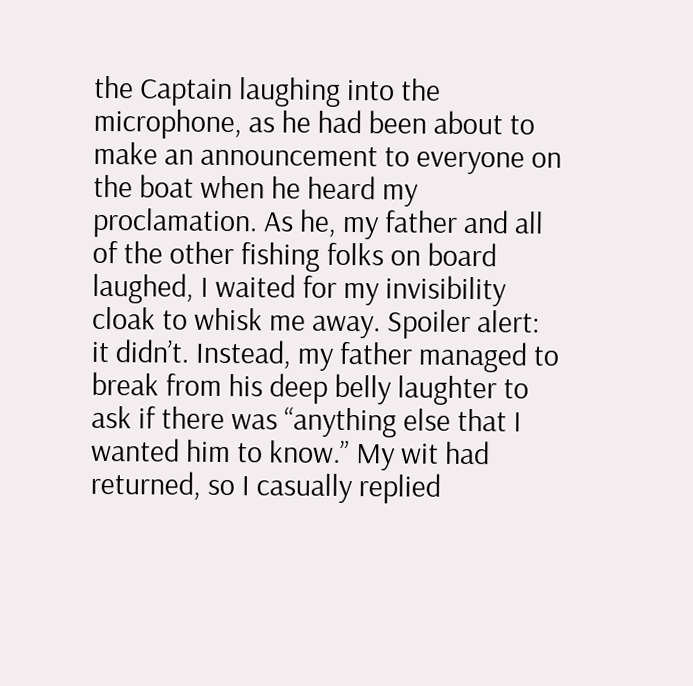the Captain laughing into the microphone, as he had been about to make an announcement to everyone on the boat when he heard my proclamation. As he, my father and all of the other fishing folks on board laughed, I waited for my invisibility cloak to whisk me away. Spoiler alert: it didn’t. Instead, my father managed to break from his deep belly laughter to ask if there was “anything else that I wanted him to know.” My wit had returned, so I casually replied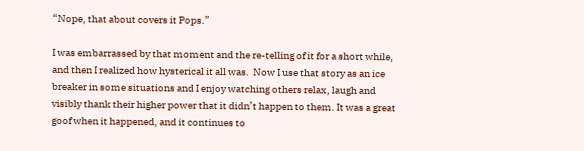“Nope, that about covers it Pops.”

I was embarrassed by that moment and the re-telling of it for a short while, and then I realized how hysterical it all was.  Now I use that story as an ice breaker in some situations and I enjoy watching others relax, laugh and visibly thank their higher power that it didn’t happen to them. It was a great goof when it happened, and it continues to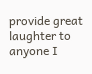provide great laughter to anyone I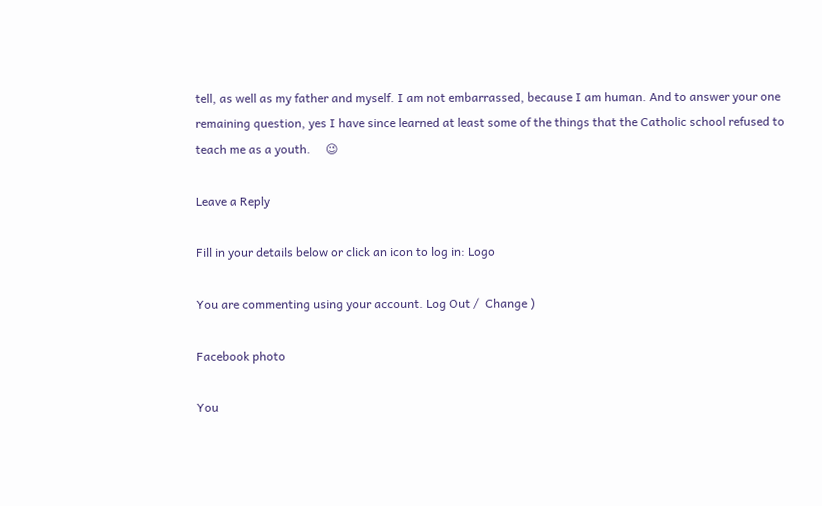tell, as well as my father and myself. I am not embarrassed, because I am human. And to answer your one remaining question, yes I have since learned at least some of the things that the Catholic school refused to teach me as a youth.     😉

Leave a Reply

Fill in your details below or click an icon to log in: Logo

You are commenting using your account. Log Out /  Change )

Facebook photo

You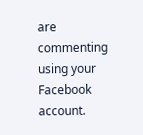are commenting using your Facebook account.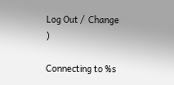Log Out /  Change )

Connecting to %s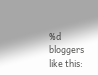%d bloggers like this: